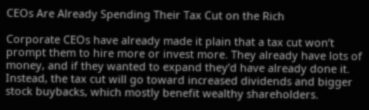CEOs Are Already Spending Their Tax Cut on the Rich

Corporate CEOs have already made it plain that a tax cut won’t prompt them to hire more or invest more. They already have lots of money, and if they wanted to expand they’d have already done it. Instead, the tax cut will go toward increased dividends and bigger stock buybacks, which mostly benefit wealthy shareholders.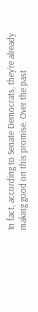In fact, according to Senate Democrats, they’re already making good on this promise. Over the past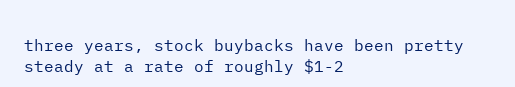three years, stock buybacks have been pretty steady at a rate of roughly $1-2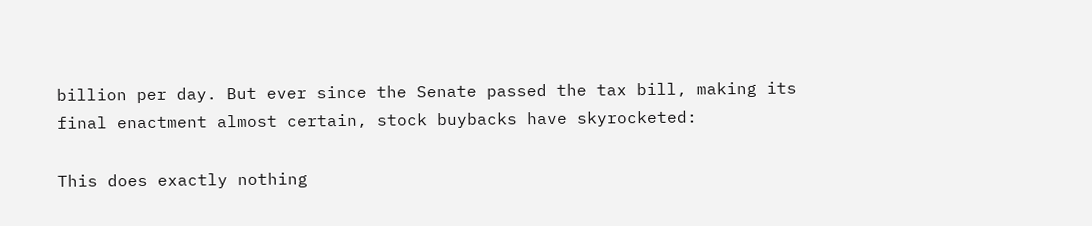billion per day. But ever since the Senate passed the tax bill, making its final enactment almost certain, stock buybacks have skyrocketed:

This does exactly nothing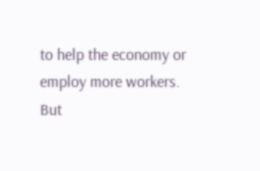to help the economy or employ more workers. But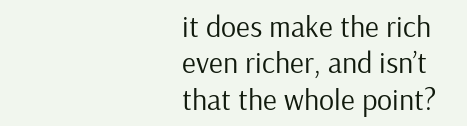it does make the rich even richer, and isn’t that the whole point?